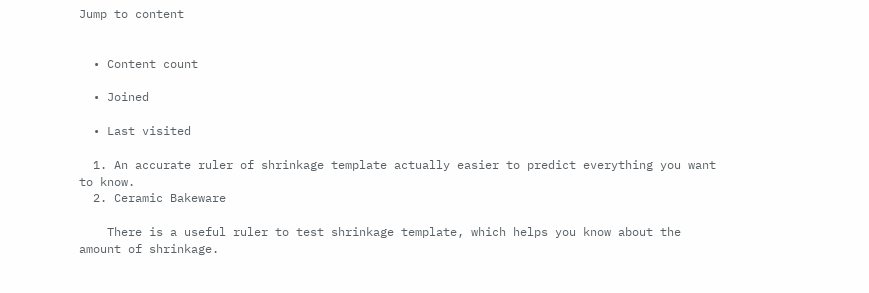Jump to content


  • Content count

  • Joined

  • Last visited

  1. An accurate ruler of shrinkage template actually easier to predict everything you want to know.
  2. Ceramic Bakeware

    There is a useful ruler to test shrinkage template, which helps you know about the amount of shrinkage.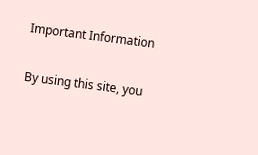Important Information

By using this site, you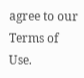agree to our Terms of Use.